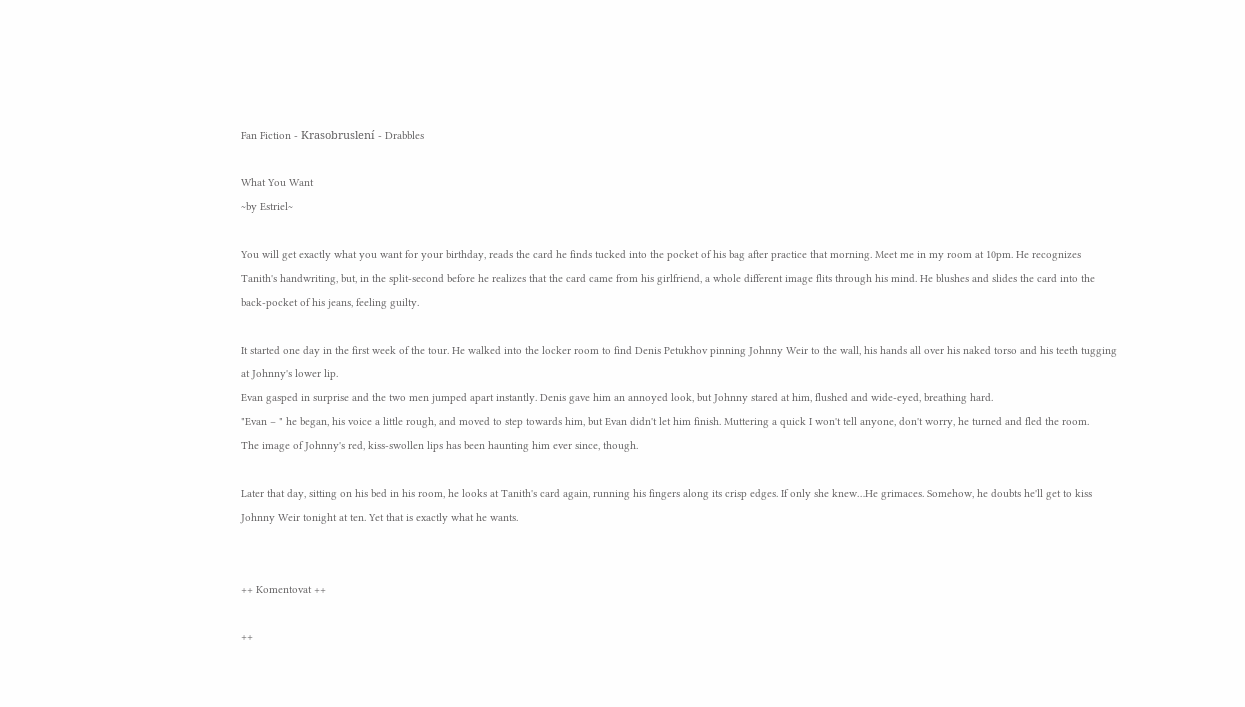Fan Fiction - Krasobruslení - Drabbles

What You Want
~by Estriel~

You will get exactly what you want for your birthday, reads the card he finds tucked into the pocket of his bag after practice that morning. Meet me in my room at 10pm. He recognizes Tanith's handwriting, but, in the split-second before he realizes that the card came from his girlfriend, a whole different image flits through his mind. He blushes and slides the card into the back-pocket of his jeans, feeling guilty.

It started one day in the first week of the tour. He walked into the locker room to find Denis Petukhov pinning Johnny Weir to the wall, his hands all over his naked torso and his teeth tugging at Johnny's lower lip.
Evan gasped in surprise and the two men jumped apart instantly. Denis gave him an annoyed look, but Johnny stared at him, flushed and wide-eyed, breathing hard.
"Evan – " he began, his voice a little rough, and moved to step towards him, but Evan didn't let him finish. Muttering a quick I won't tell anyone, don't worry, he turned and fled the room.
The image of Johnny's red, kiss-swollen lips has been haunting him ever since, though.

Later that day, sitting on his bed in his room, he looks at Tanith's card again, running his fingers along its crisp edges. If only she knew…He grimaces. Somehow, he doubts he'll get to kiss Johnny Weir tonight at ten. Yet that is exactly what he wants.


++ Komentovat ++

++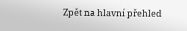Zpět na hlavní přehled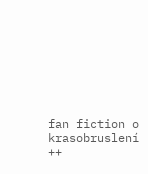fan fiction o krasobruslení ++